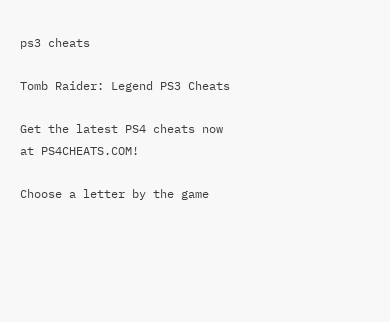ps3 cheats

Tomb Raider: Legend PS3 Cheats

Get the latest PS4 cheats now at PS4CHEATS.COM!

Choose a letter by the game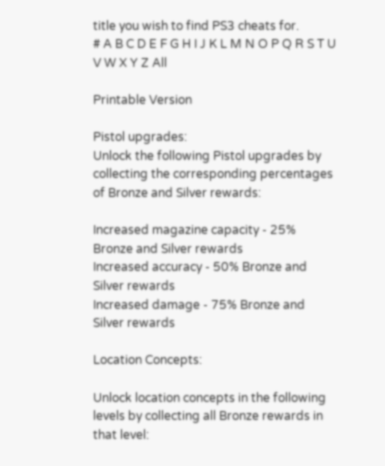title you wish to find PS3 cheats for.
# A B C D E F G H I J K L M N O P Q R S T U V W X Y Z All

Printable Version

Pistol upgrades:
Unlock the following Pistol upgrades by collecting the corresponding percentages of Bronze and Silver rewards:

Increased magazine capacity - 25% Bronze and Silver rewards
Increased accuracy - 50% Bronze and Silver rewards
Increased damage - 75% Bronze and Silver rewards

Location Concepts:

Unlock location concepts in the following levels by collecting all Bronze rewards in that level: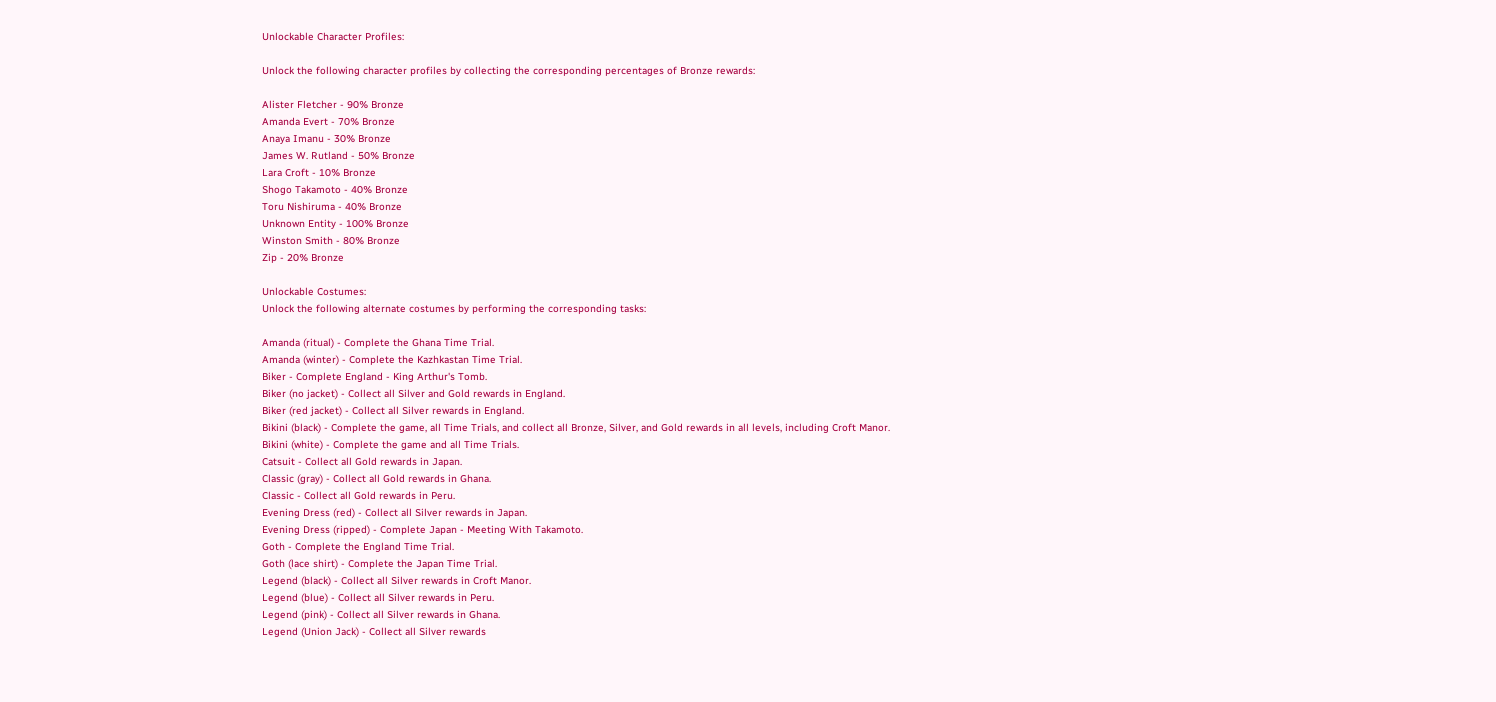Unlockable Character Profiles:

Unlock the following character profiles by collecting the corresponding percentages of Bronze rewards:

Alister Fletcher - 90% Bronze
Amanda Evert - 70% Bronze
Anaya Imanu - 30% Bronze
James W. Rutland - 50% Bronze
Lara Croft - 10% Bronze
Shogo Takamoto - 40% Bronze
Toru Nishiruma - 40% Bronze
Unknown Entity - 100% Bronze
Winston Smith - 80% Bronze
Zip - 20% Bronze

Unlockable Costumes:
Unlock the following alternate costumes by performing the corresponding tasks:

Amanda (ritual) - Complete the Ghana Time Trial.
Amanda (winter) - Complete the Kazhkastan Time Trial.
Biker - Complete England - King Arthur's Tomb.
Biker (no jacket) - Collect all Silver and Gold rewards in England.
Biker (red jacket) - Collect all Silver rewards in England.
Bikini (black) - Complete the game, all Time Trials, and collect all Bronze, Silver, and Gold rewards in all levels, including Croft Manor.
Bikini (white) - Complete the game and all Time Trials.
Catsuit - Collect all Gold rewards in Japan.
Classic (gray) - Collect all Gold rewards in Ghana.
Classic - Collect all Gold rewards in Peru.
Evening Dress (red) - Collect all Silver rewards in Japan.
Evening Dress (ripped) - Complete Japan - Meeting With Takamoto.
Goth - Complete the England Time Trial.
Goth (lace shirt) - Complete the Japan Time Trial.
Legend (black) - Collect all Silver rewards in Croft Manor.
Legend (blue) - Collect all Silver rewards in Peru.
Legend (pink) - Collect all Silver rewards in Ghana.
Legend (Union Jack) - Collect all Silver rewards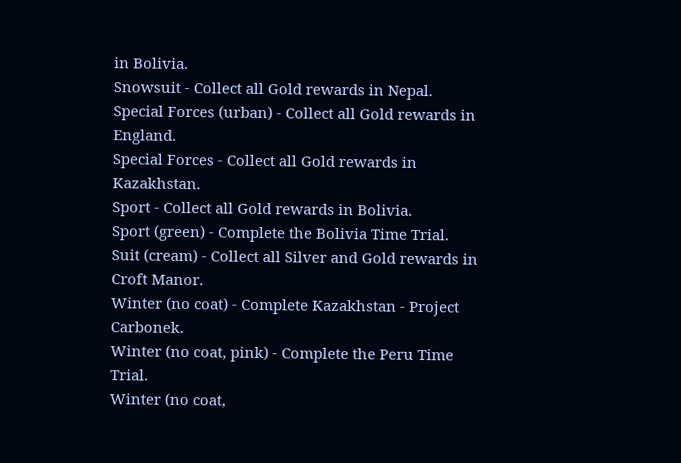in Bolivia.
Snowsuit - Collect all Gold rewards in Nepal.
Special Forces (urban) - Collect all Gold rewards in England.
Special Forces - Collect all Gold rewards in Kazakhstan.
Sport - Collect all Gold rewards in Bolivia.
Sport (green) - Complete the Bolivia Time Trial.
Suit (cream) - Collect all Silver and Gold rewards in Croft Manor.
Winter (no coat) - Complete Kazakhstan - Project Carbonek.
Winter (no coat, pink) - Complete the Peru Time Trial.
Winter (no coat,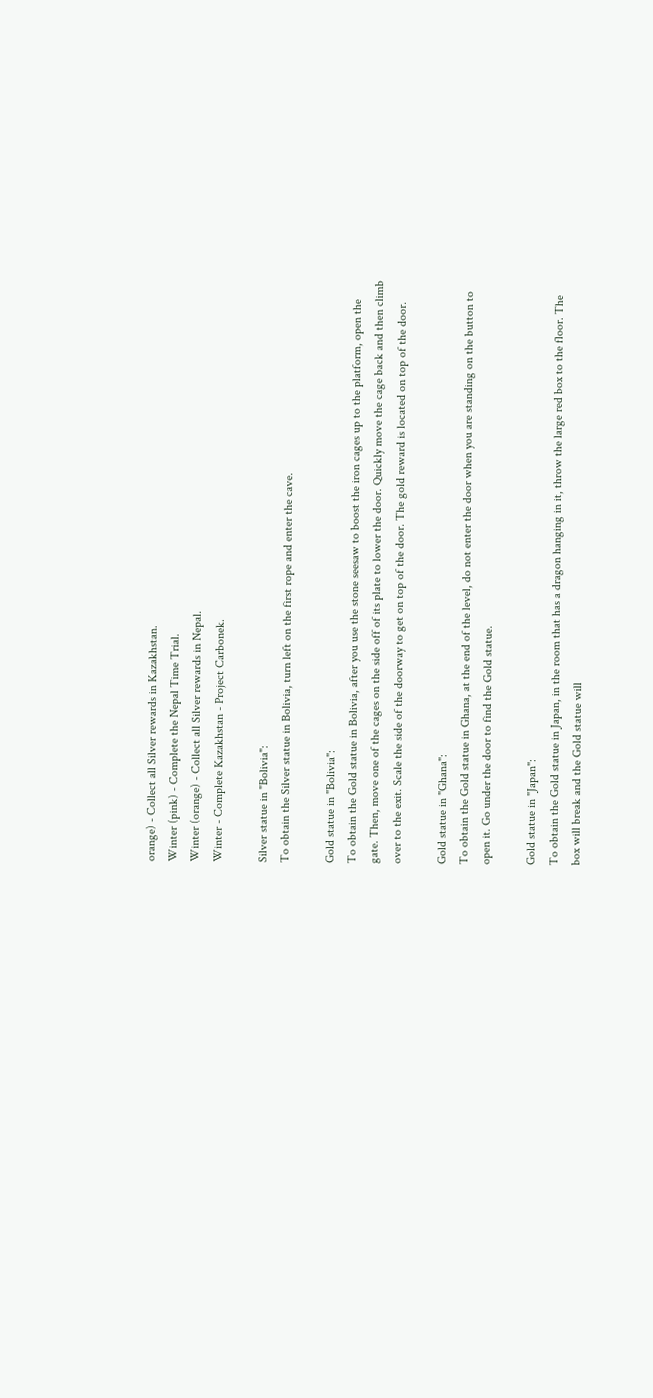orange) - Collect all Silver rewards in Kazakhstan.
Winter (pink) - Complete the Nepal Time Trial.
Winter (orange) - Collect all Silver rewards in Nepal.
Winter - Complete Kazakhstan - Project Carbonek.

Silver statue in "Bolivia":
To obtain the Silver statue in Bolivia, turn left on the first rope and enter the cave.

Gold statue in "Bolivia":
To obtain the Gold statue in Bolivia, after you use the stone seesaw to boost the iron cages up to the platform, open the gate. Then, move one of the cages on the side off of its plate to lower the door. Quickly move the cage back and then climb over to the exit. Scale the side of the doorway to get on top of the door. The gold reward is located on top of the door.

Gold statue in "Ghana":
To obtain the Gold statue in Ghana, at the end of the level, do not enter the door when you are standing on the button to open it. Go under the door to find the Gold statue.

Gold statue in "Japan":
To obtain the Gold statue in Japan, in the room that has a dragon hanging in it, throw the large red box to the floor. The box will break and the Gold statue will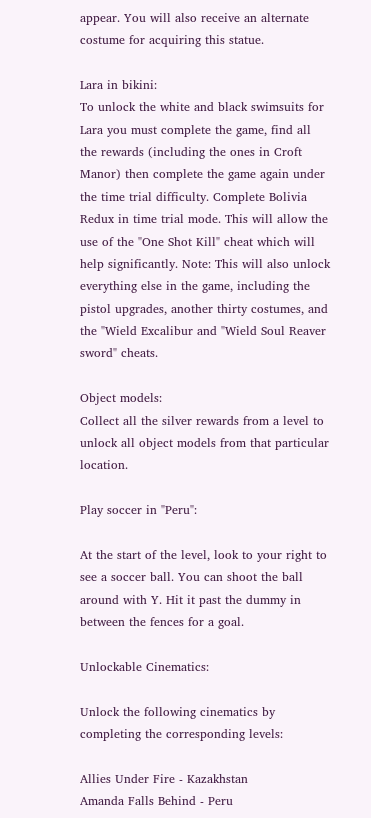appear. You will also receive an alternate costume for acquiring this statue.

Lara in bikini:
To unlock the white and black swimsuits for Lara you must complete the game, find all the rewards (including the ones in Croft Manor) then complete the game again under the time trial difficulty. Complete Bolivia Redux in time trial mode. This will allow the use of the "One Shot Kill" cheat which will help significantly. Note: This will also unlock everything else in the game, including the pistol upgrades, another thirty costumes, and the "Wield Excalibur and "Wield Soul Reaver sword" cheats.

Object models:
Collect all the silver rewards from a level to unlock all object models from that particular location.

Play soccer in "Peru":

At the start of the level, look to your right to see a soccer ball. You can shoot the ball around with Y. Hit it past the dummy in between the fences for a goal.

Unlockable Cinematics:

Unlock the following cinematics by completing the corresponding levels:

Allies Under Fire - Kazakhstan
Amanda Falls Behind - Peru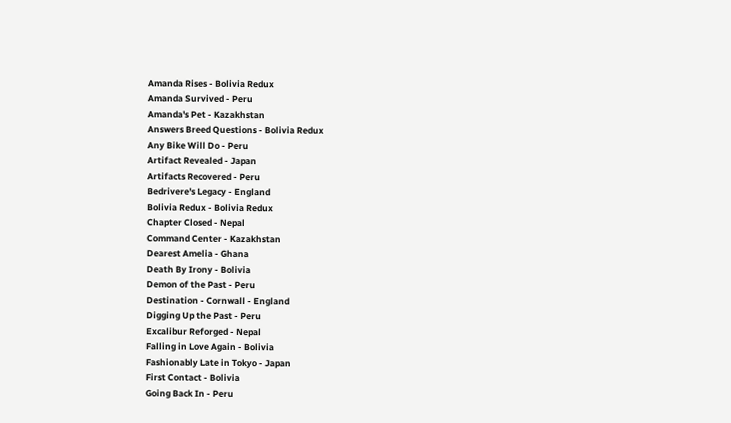Amanda Rises - Bolivia Redux
Amanda Survived - Peru
Amanda's Pet - Kazakhstan
Answers Breed Questions - Bolivia Redux
Any Bike Will Do - Peru
Artifact Revealed - Japan
Artifacts Recovered - Peru
Bedrivere's Legacy - England
Bolivia Redux - Bolivia Redux
Chapter Closed - Nepal
Command Center - Kazakhstan
Dearest Amelia - Ghana
Death By Irony - Bolivia
Demon of the Past - Peru
Destination - Cornwall - England
Digging Up the Past - Peru
Excalibur Reforged - Nepal
Falling in Love Again - Bolivia
Fashionably Late in Tokyo - Japan
First Contact - Bolivia
Going Back In - Peru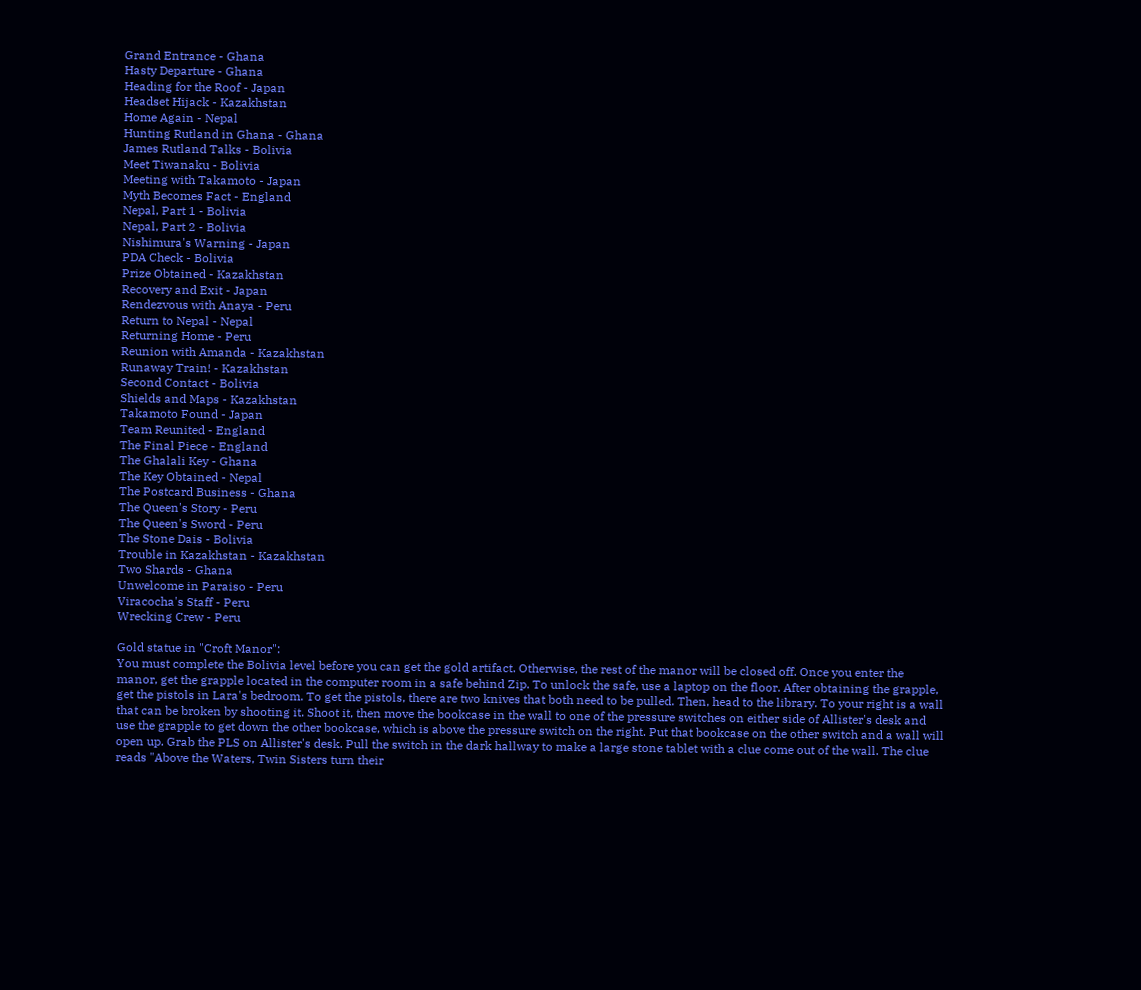Grand Entrance - Ghana
Hasty Departure - Ghana
Heading for the Roof - Japan
Headset Hijack - Kazakhstan
Home Again - Nepal
Hunting Rutland in Ghana - Ghana
James Rutland Talks - Bolivia
Meet Tiwanaku - Bolivia
Meeting with Takamoto - Japan
Myth Becomes Fact - England
Nepal, Part 1 - Bolivia
Nepal, Part 2 - Bolivia
Nishimura's Warning - Japan
PDA Check - Bolivia
Prize Obtained - Kazakhstan
Recovery and Exit - Japan
Rendezvous with Anaya - Peru
Return to Nepal - Nepal
Returning Home - Peru
Reunion with Amanda - Kazakhstan
Runaway Train! - Kazakhstan
Second Contact - Bolivia
Shields and Maps - Kazakhstan
Takamoto Found - Japan
Team Reunited - England
The Final Piece - England
The Ghalali Key - Ghana
The Key Obtained - Nepal
The Postcard Business - Ghana
The Queen's Story - Peru
The Queen's Sword - Peru
The Stone Dais - Bolivia
Trouble in Kazakhstan - Kazakhstan
Two Shards - Ghana
Unwelcome in Paraiso - Peru
Viracocha's Staff - Peru
Wrecking Crew - Peru

Gold statue in "Croft Manor":
You must complete the Bolivia level before you can get the gold artifact. Otherwise, the rest of the manor will be closed off. Once you enter the manor, get the grapple located in the computer room in a safe behind Zip. To unlock the safe, use a laptop on the floor. After obtaining the grapple, get the pistols in Lara's bedroom. To get the pistols, there are two knives that both need to be pulled. Then, head to the library. To your right is a wall that can be broken by shooting it. Shoot it, then move the bookcase in the wall to one of the pressure switches on either side of Allister's desk and use the grapple to get down the other bookcase, which is above the pressure switch on the right. Put that bookcase on the other switch and a wall will open up. Grab the PLS on Allister's desk. Pull the switch in the dark hallway to make a large stone tablet with a clue come out of the wall. The clue reads "Above the Waters, Twin Sisters turn their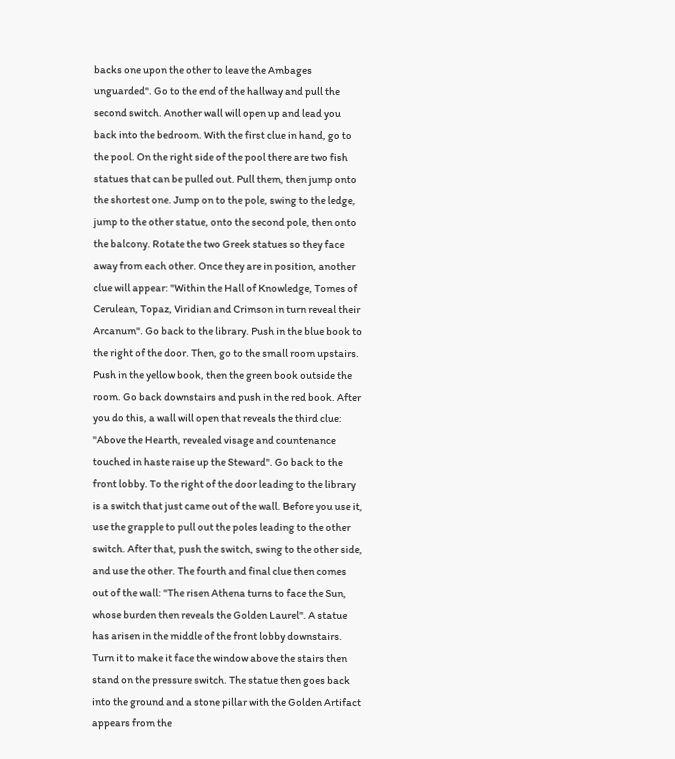backs one upon the other to leave the Ambages unguarded". Go to the end of the hallway and pull the second switch. Another wall will open up and lead you back into the bedroom. With the first clue in hand, go to the pool. On the right side of the pool there are two fish statues that can be pulled out. Pull them, then jump onto the shortest one. Jump on to the pole, swing to the ledge, jump to the other statue, onto the second pole, then onto the balcony. Rotate the two Greek statues so they face away from each other. Once they are in position, another clue will appear: "Within the Hall of Knowledge, Tomes of Cerulean, Topaz, Viridian and Crimson in turn reveal their Arcanum". Go back to the library. Push in the blue book to the right of the door. Then, go to the small room upstairs. Push in the yellow book, then the green book outside the room. Go back downstairs and push in the red book. After you do this, a wall will open that reveals the third clue: "Above the Hearth, revealed visage and countenance touched in haste raise up the Steward". Go back to the front lobby. To the right of the door leading to the library is a switch that just came out of the wall. Before you use it, use the grapple to pull out the poles leading to the other switch. After that, push the switch, swing to the other side, and use the other. The fourth and final clue then comes out of the wall: "The risen Athena turns to face the Sun, whose burden then reveals the Golden Laurel". A statue has arisen in the middle of the front lobby downstairs. Turn it to make it face the window above the stairs then stand on the pressure switch. The statue then goes back into the ground and a stone pillar with the Golden Artifact appears from the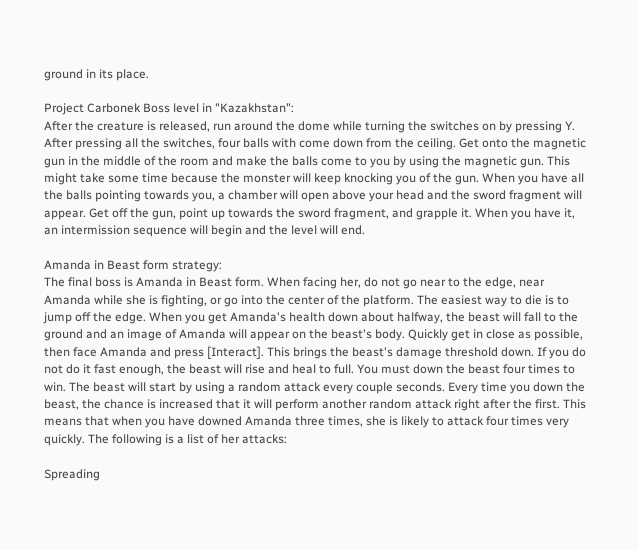ground in its place.

Project Carbonek Boss level in "Kazakhstan":
After the creature is released, run around the dome while turning the switches on by pressing Y. After pressing all the switches, four balls with come down from the ceiling. Get onto the magnetic gun in the middle of the room and make the balls come to you by using the magnetic gun. This might take some time because the monster will keep knocking you of the gun. When you have all the balls pointing towards you, a chamber will open above your head and the sword fragment will appear. Get off the gun, point up towards the sword fragment, and grapple it. When you have it, an intermission sequence will begin and the level will end.

Amanda in Beast form strategy:
The final boss is Amanda in Beast form. When facing her, do not go near to the edge, near Amanda while she is fighting, or go into the center of the platform. The easiest way to die is to jump off the edge. When you get Amanda's health down about halfway, the beast will fall to the ground and an image of Amanda will appear on the beast's body. Quickly get in close as possible, then face Amanda and press [Interact]. This brings the beast's damage threshold down. If you do not do it fast enough, the beast will rise and heal to full. You must down the beast four times to win. The beast will start by using a random attack every couple seconds. Every time you down the beast, the chance is increased that it will perform another random attack right after the first. This means that when you have downed Amanda three times, she is likely to attack four times very quickly. The following is a list of her attacks:

Spreading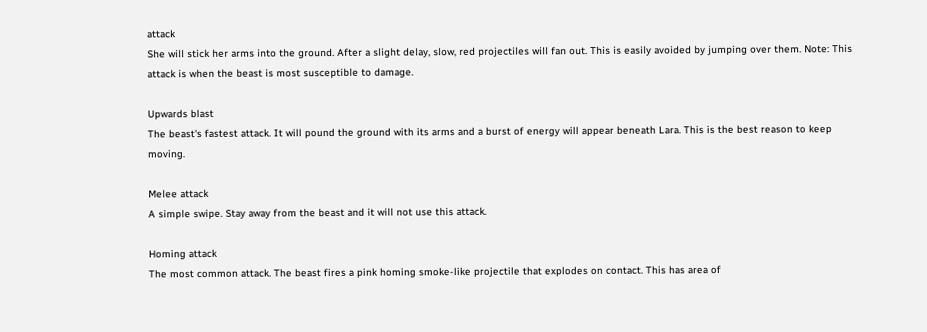attack
She will stick her arms into the ground. After a slight delay, slow, red projectiles will fan out. This is easily avoided by jumping over them. Note: This attack is when the beast is most susceptible to damage.

Upwards blast
The beast's fastest attack. It will pound the ground with its arms and a burst of energy will appear beneath Lara. This is the best reason to keep moving.

Melee attack
A simple swipe. Stay away from the beast and it will not use this attack.

Homing attack
The most common attack. The beast fires a pink homing smoke-like projectile that explodes on contact. This has area of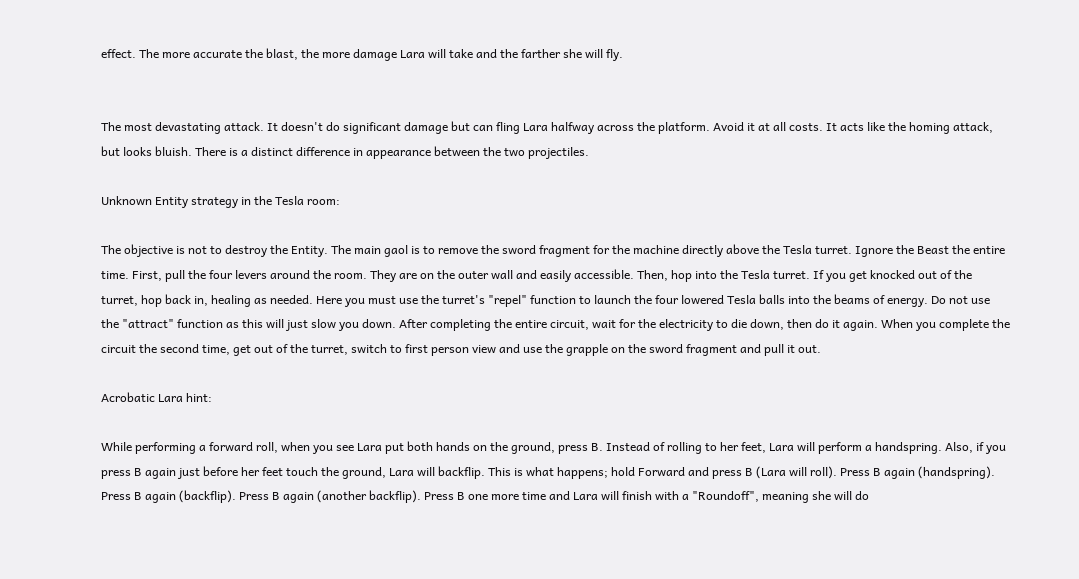effect. The more accurate the blast, the more damage Lara will take and the farther she will fly.


The most devastating attack. It doesn't do significant damage but can fling Lara halfway across the platform. Avoid it at all costs. It acts like the homing attack, but looks bluish. There is a distinct difference in appearance between the two projectiles.

Unknown Entity strategy in the Tesla room:

The objective is not to destroy the Entity. The main gaol is to remove the sword fragment for the machine directly above the Tesla turret. Ignore the Beast the entire time. First, pull the four levers around the room. They are on the outer wall and easily accessible. Then, hop into the Tesla turret. If you get knocked out of the turret, hop back in, healing as needed. Here you must use the turret's "repel" function to launch the four lowered Tesla balls into the beams of energy. Do not use the "attract" function as this will just slow you down. After completing the entire circuit, wait for the electricity to die down, then do it again. When you complete the circuit the second time, get out of the turret, switch to first person view and use the grapple on the sword fragment and pull it out.

Acrobatic Lara hint:

While performing a forward roll, when you see Lara put both hands on the ground, press B. Instead of rolling to her feet, Lara will perform a handspring. Also, if you press B again just before her feet touch the ground, Lara will backflip. This is what happens; hold Forward and press B (Lara will roll). Press B again (handspring). Press B again (backflip). Press B again (another backflip). Press B one more time and Lara will finish with a "Roundoff", meaning she will do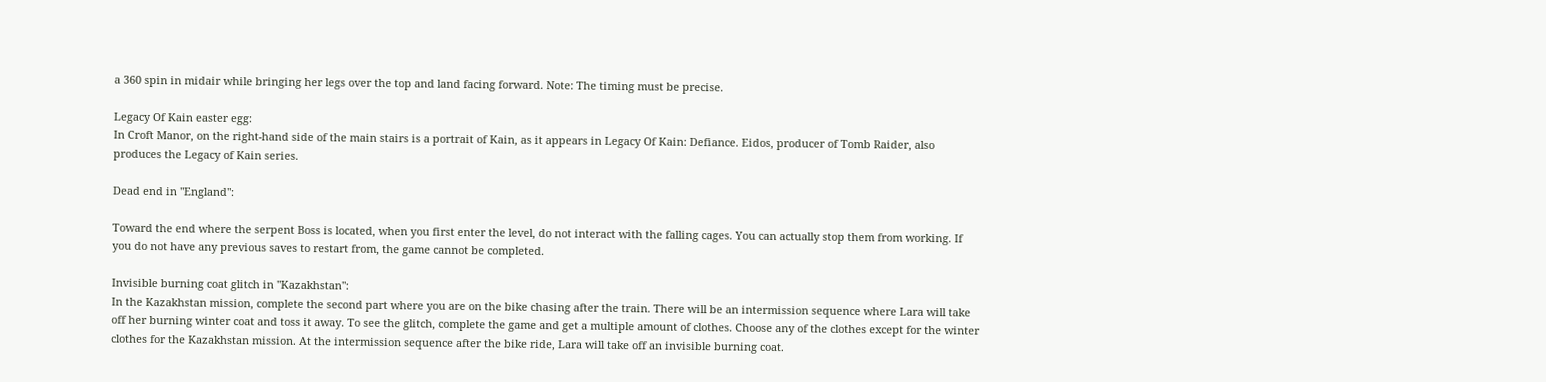a 360 spin in midair while bringing her legs over the top and land facing forward. Note: The timing must be precise.

Legacy Of Kain easter egg:
In Croft Manor, on the right-hand side of the main stairs is a portrait of Kain, as it appears in Legacy Of Kain: Defiance. Eidos, producer of Tomb Raider, also produces the Legacy of Kain series.

Dead end in "England":

Toward the end where the serpent Boss is located, when you first enter the level, do not interact with the falling cages. You can actually stop them from working. If you do not have any previous saves to restart from, the game cannot be completed.

Invisible burning coat glitch in "Kazakhstan":
In the Kazakhstan mission, complete the second part where you are on the bike chasing after the train. There will be an intermission sequence where Lara will take off her burning winter coat and toss it away. To see the glitch, complete the game and get a multiple amount of clothes. Choose any of the clothes except for the winter clothes for the Kazakhstan mission. At the intermission sequence after the bike ride, Lara will take off an invisible burning coat.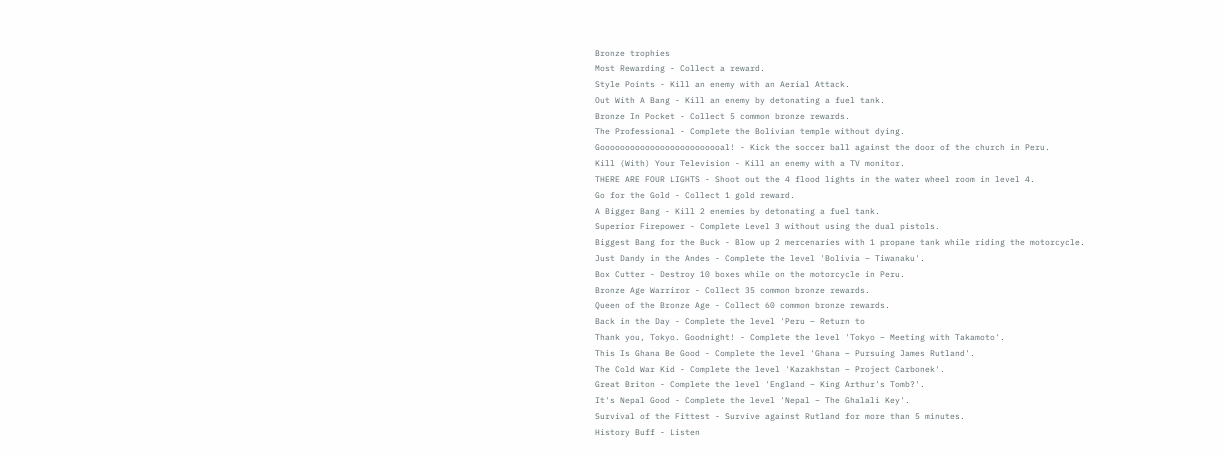Bronze trophies
Most Rewarding - Collect a reward.
Style Points - Kill an enemy with an Aerial Attack.
Out With A Bang - Kill an enemy by detonating a fuel tank.
Bronze In Pocket - Collect 5 common bronze rewards.
The Professional - Complete the Bolivian temple without dying.
Gooooooooooooooooooooooooal! - Kick the soccer ball against the door of the church in Peru.
Kill (With) Your Television - Kill an enemy with a TV monitor.
THERE ARE FOUR LIGHTS - Shoot out the 4 flood lights in the water wheel room in level 4.
Go for the Gold - Collect 1 gold reward.
A Bigger Bang - Kill 2 enemies by detonating a fuel tank.
Superior Firepower - Complete Level 3 without using the dual pistols.
Biggest Bang for the Buck - Blow up 2 mercenaries with 1 propane tank while riding the motorcycle.
Just Dandy in the Andes - Complete the level 'Bolivia – Tiwanaku'.
Box Cutter - Destroy 10 boxes while on the motorcycle in Peru.
Bronze Age Warriror - Collect 35 common bronze rewards.
Queen of the Bronze Age - Collect 60 common bronze rewards.
Back in the Day - Complete the level 'Peru – Return to
Thank you, Tokyo. Goodnight! - Complete the level 'Tokyo – Meeting with Takamoto'.
This Is Ghana Be Good - Complete the level 'Ghana – Pursuing James Rutland'.
The Cold War Kid - Complete the level 'Kazakhstan – Project Carbonek'.
Great Briton - Complete the level 'England – King Arthur's Tomb?'.
It's Nepal Good - Complete the level 'Nepal – The Ghalali Key'.
Survival of the Fittest - Survive against Rutland for more than 5 minutes.
History Buff - Listen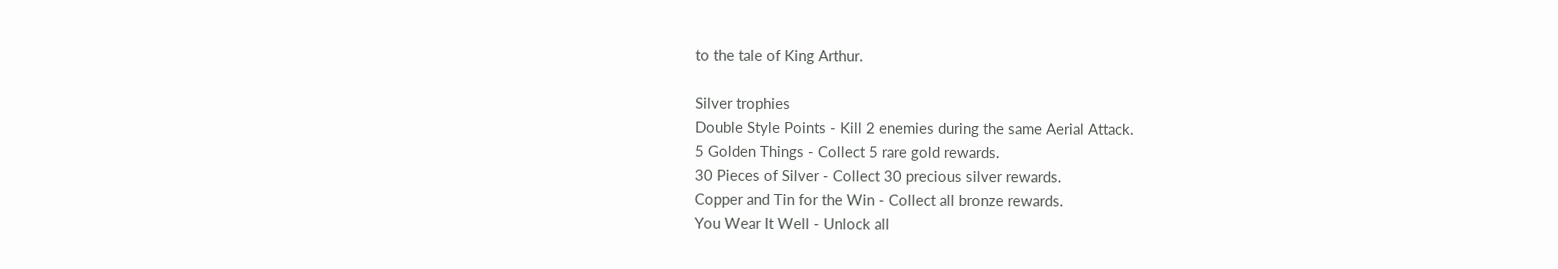to the tale of King Arthur.

Silver trophies
Double Style Points - Kill 2 enemies during the same Aerial Attack.
5 Golden Things - Collect 5 rare gold rewards.
30 Pieces of Silver - Collect 30 precious silver rewards.
Copper and Tin for the Win - Collect all bronze rewards.
You Wear It Well - Unlock all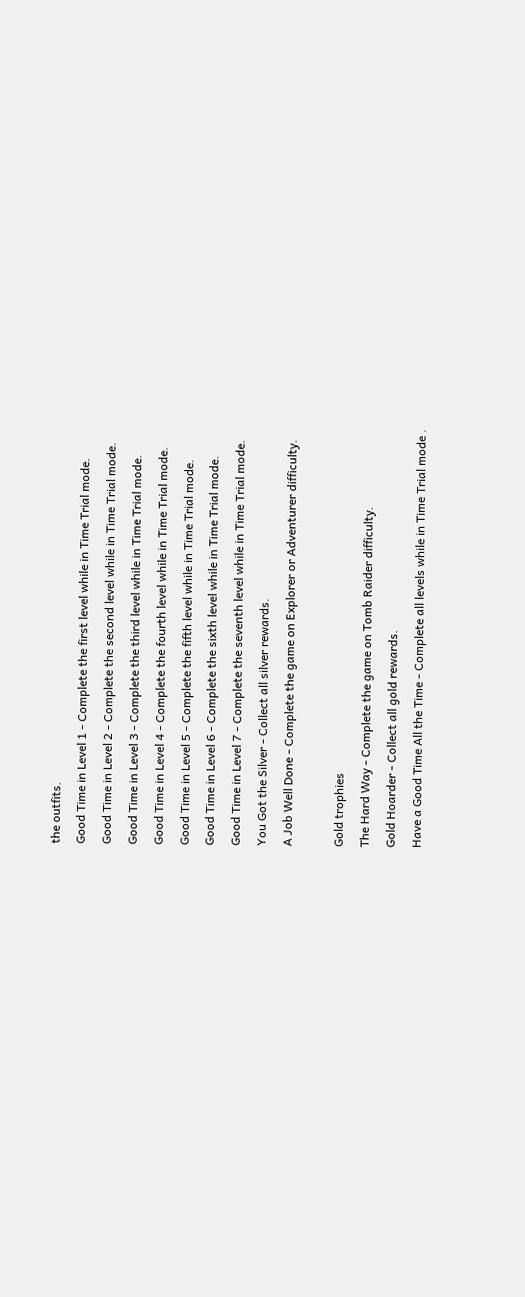the outfits.
Good Time in Level 1 - Complete the first level while in Time Trial mode.
Good Time in Level 2 - Complete the second level while in Time Trial mode.
Good Time in Level 3 - Complete the third level while in Time Trial mode.
Good Time in Level 4 - Complete the fourth level while in Time Trial mode.
Good Time in Level 5 - Complete the fifth level while in Time Trial mode.
Good Time in Level 6 - Complete the sixth level while in Time Trial mode.
Good Time in Level 7 - Complete the seventh level while in Time Trial mode.
You Got the Silver - Collect all silver rewards.
A Job Well Done - Complete the game on Explorer or Adventurer difficulty.

Gold trophies
The Hard Way - Complete the game on Tomb Raider difficulty.
Gold Hoarder - Collect all gold rewards.
Have a Good Time All the Time - Complete all levels while in Time Trial mode .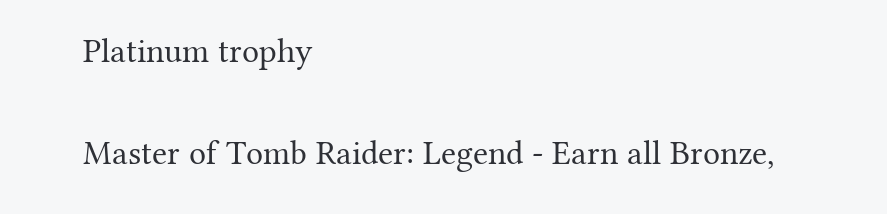Platinum trophy

Master of Tomb Raider: Legend - Earn all Bronze,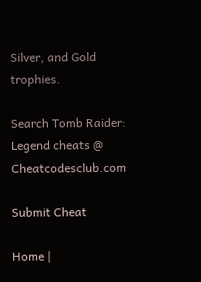Silver, and Gold trophies.

Search Tomb Raider: Legend cheats @ Cheatcodesclub.com

Submit Cheat

Home |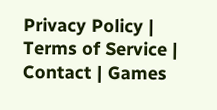Privacy Policy | Terms of Service | Contact | Games